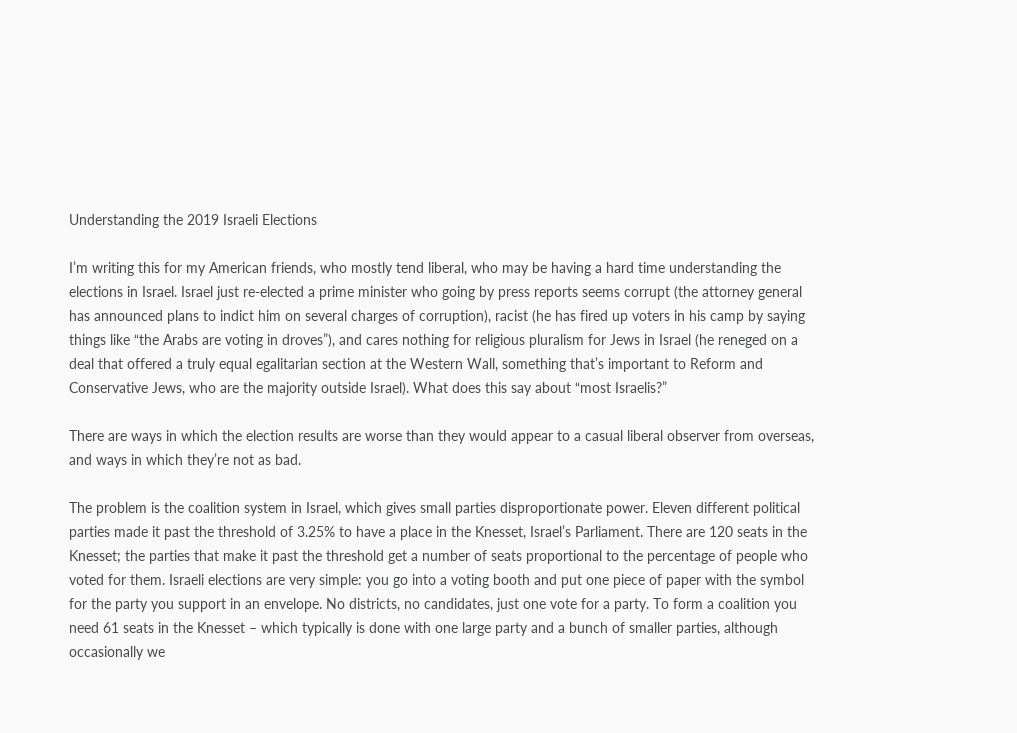Understanding the 2019 Israeli Elections

I’m writing this for my American friends, who mostly tend liberal, who may be having a hard time understanding the elections in Israel. Israel just re-elected a prime minister who going by press reports seems corrupt (the attorney general has announced plans to indict him on several charges of corruption), racist (he has fired up voters in his camp by saying things like “the Arabs are voting in droves”), and cares nothing for religious pluralism for Jews in Israel (he reneged on a deal that offered a truly equal egalitarian section at the Western Wall, something that’s important to Reform and Conservative Jews, who are the majority outside Israel). What does this say about “most Israelis?”

There are ways in which the election results are worse than they would appear to a casual liberal observer from overseas, and ways in which they’re not as bad.

The problem is the coalition system in Israel, which gives small parties disproportionate power. Eleven different political parties made it past the threshold of 3.25% to have a place in the Knesset, Israel’s Parliament. There are 120 seats in the Knesset; the parties that make it past the threshold get a number of seats proportional to the percentage of people who voted for them. Israeli elections are very simple: you go into a voting booth and put one piece of paper with the symbol for the party you support in an envelope. No districts, no candidates, just one vote for a party. To form a coalition you need 61 seats in the Knesset – which typically is done with one large party and a bunch of smaller parties, although occasionally we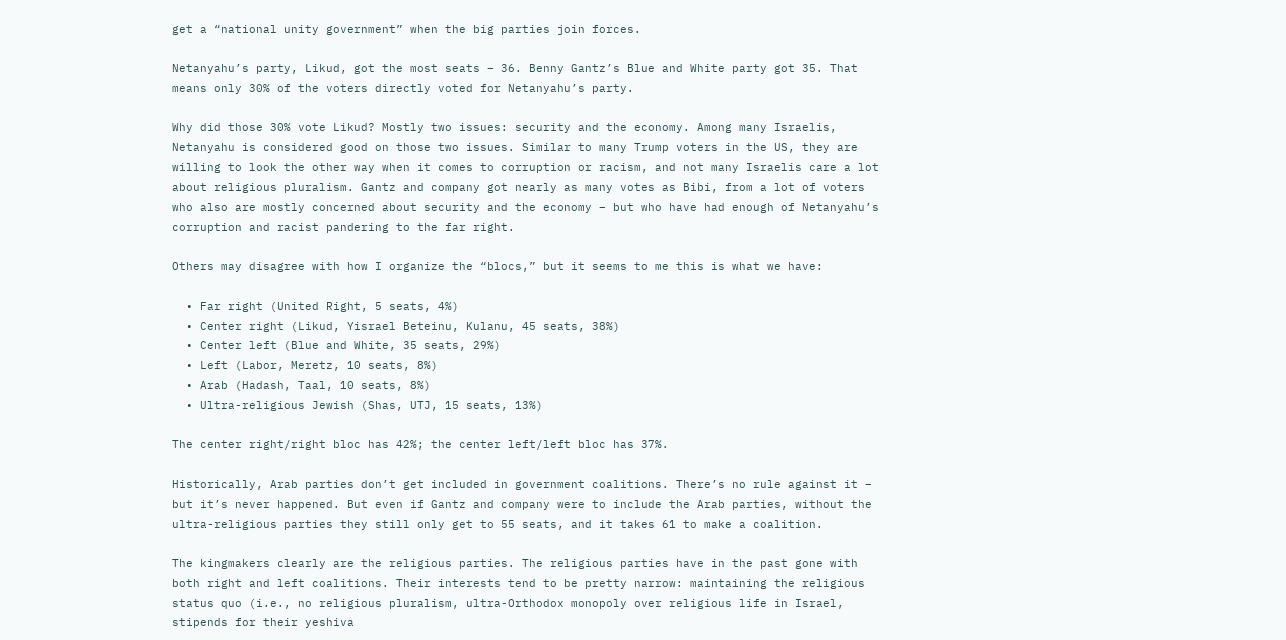get a “national unity government” when the big parties join forces.

Netanyahu’s party, Likud, got the most seats – 36. Benny Gantz’s Blue and White party got 35. That means only 30% of the voters directly voted for Netanyahu’s party.

Why did those 30% vote Likud? Mostly two issues: security and the economy. Among many Israelis, Netanyahu is considered good on those two issues. Similar to many Trump voters in the US, they are willing to look the other way when it comes to corruption or racism, and not many Israelis care a lot about religious pluralism. Gantz and company got nearly as many votes as Bibi, from a lot of voters who also are mostly concerned about security and the economy – but who have had enough of Netanyahu’s corruption and racist pandering to the far right.

Others may disagree with how I organize the “blocs,” but it seems to me this is what we have:

  • Far right (United Right, 5 seats, 4%)
  • Center right (Likud, Yisrael Beteinu, Kulanu, 45 seats, 38%)
  • Center left (Blue and White, 35 seats, 29%)
  • Left (Labor, Meretz, 10 seats, 8%)
  • Arab (Hadash, Taal, 10 seats, 8%)
  • Ultra-religious Jewish (Shas, UTJ, 15 seats, 13%)

The center right/right bloc has 42%; the center left/left bloc has 37%.

Historically, Arab parties don’t get included in government coalitions. There’s no rule against it – but it’s never happened. But even if Gantz and company were to include the Arab parties, without the ultra-religious parties they still only get to 55 seats, and it takes 61 to make a coalition.

The kingmakers clearly are the religious parties. The religious parties have in the past gone with both right and left coalitions. Their interests tend to be pretty narrow: maintaining the religious status quo (i.e., no religious pluralism, ultra-Orthodox monopoly over religious life in Israel, stipends for their yeshiva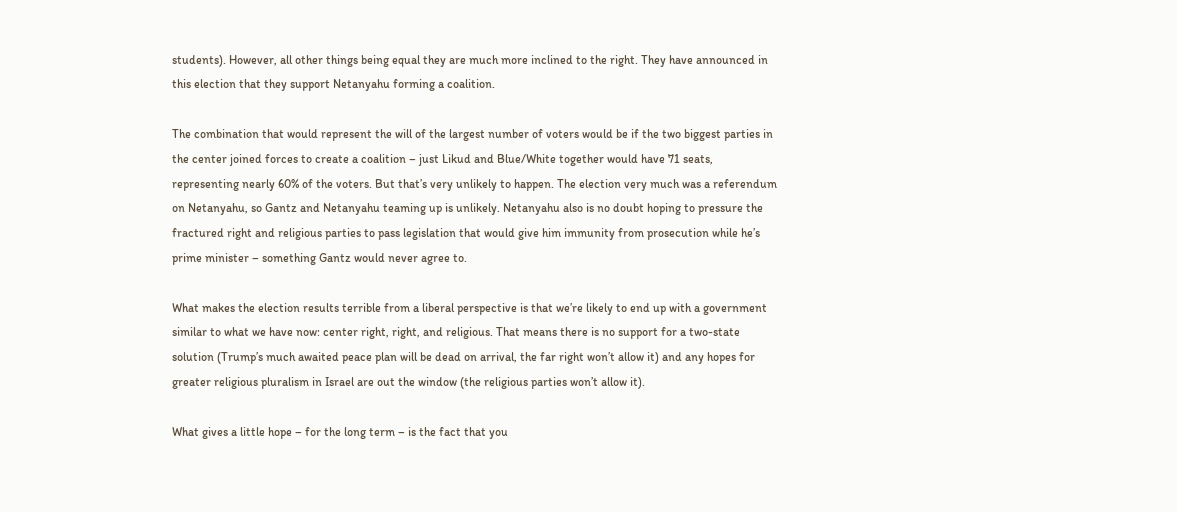students). However, all other things being equal they are much more inclined to the right. They have announced in this election that they support Netanyahu forming a coalition.

The combination that would represent the will of the largest number of voters would be if the two biggest parties in the center joined forces to create a coalition – just Likud and Blue/White together would have 71 seats, representing nearly 60% of the voters. But that’s very unlikely to happen. The election very much was a referendum on Netanyahu, so Gantz and Netanyahu teaming up is unlikely. Netanyahu also is no doubt hoping to pressure the fractured right and religious parties to pass legislation that would give him immunity from prosecution while he’s prime minister – something Gantz would never agree to.

What makes the election results terrible from a liberal perspective is that we’re likely to end up with a government similar to what we have now: center right, right, and religious. That means there is no support for a two-state solution (Trump’s much awaited peace plan will be dead on arrival, the far right won’t allow it) and any hopes for greater religious pluralism in Israel are out the window (the religious parties won’t allow it).

What gives a little hope – for the long term – is the fact that you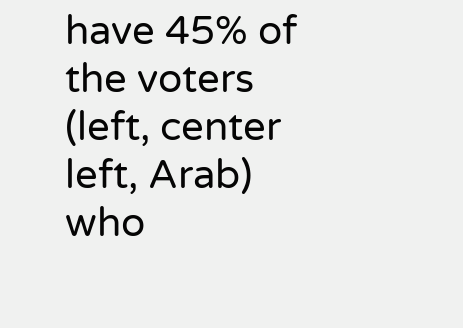have 45% of the voters (left, center left, Arab) who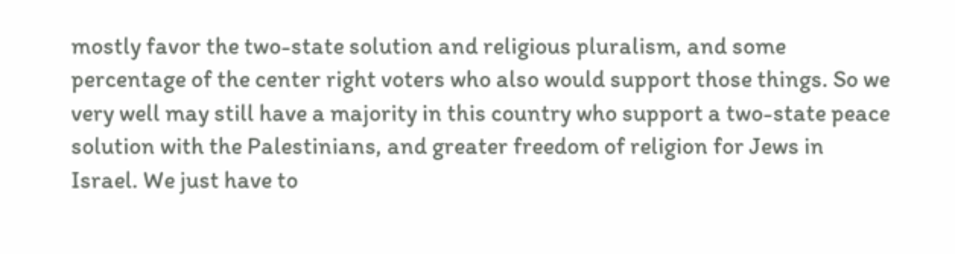mostly favor the two-state solution and religious pluralism, and some percentage of the center right voters who also would support those things. So we very well may still have a majority in this country who support a two-state peace solution with the Palestinians, and greater freedom of religion for Jews in Israel. We just have to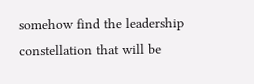somehow find the leadership constellation that will be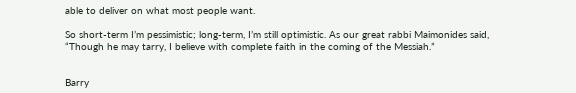able to deliver on what most people want.

So short-term I’m pessimistic; long-term, I’m still optimistic. As our great rabbi Maimonides said, “Though he may tarry, I believe with complete faith in the coming of the Messiah.”


Barry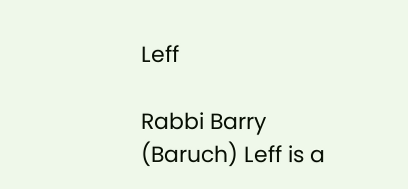Leff

Rabbi Barry (Baruch) Leff is a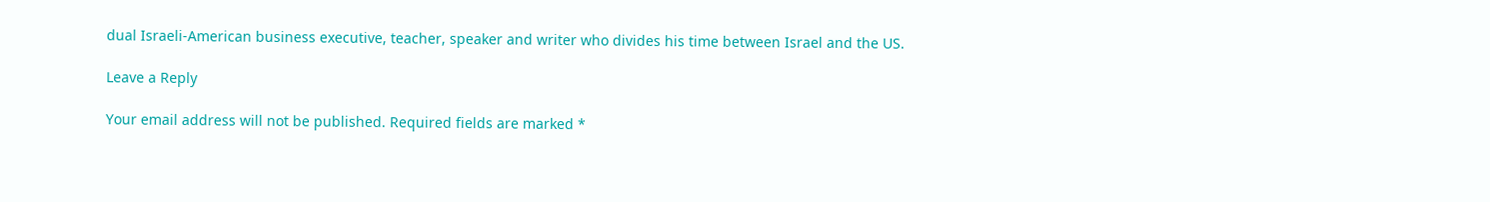dual Israeli-American business executive, teacher, speaker and writer who divides his time between Israel and the US.

Leave a Reply

Your email address will not be published. Required fields are marked *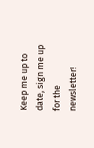Keep me up to date, sign me up for the newsletter!